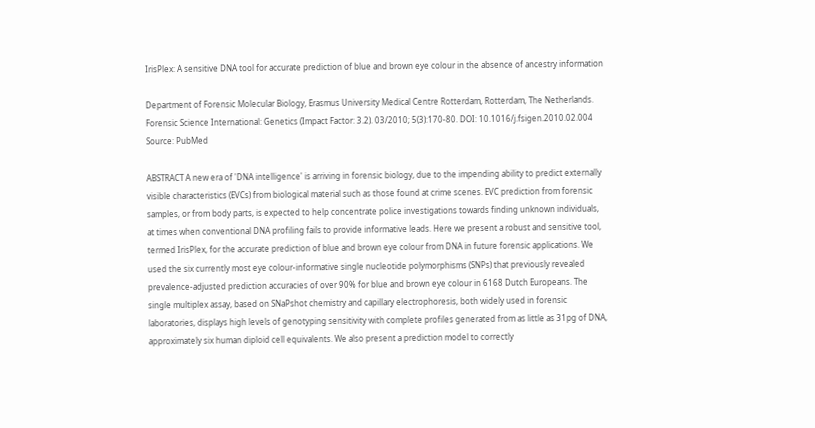IrisPlex: A sensitive DNA tool for accurate prediction of blue and brown eye colour in the absence of ancestry information

Department of Forensic Molecular Biology, Erasmus University Medical Centre Rotterdam, Rotterdam, The Netherlands.
Forensic Science International: Genetics (Impact Factor: 3.2). 03/2010; 5(3):170-80. DOI: 10.1016/j.fsigen.2010.02.004
Source: PubMed

ABSTRACT A new era of 'DNA intelligence' is arriving in forensic biology, due to the impending ability to predict externally visible characteristics (EVCs) from biological material such as those found at crime scenes. EVC prediction from forensic samples, or from body parts, is expected to help concentrate police investigations towards finding unknown individuals, at times when conventional DNA profiling fails to provide informative leads. Here we present a robust and sensitive tool, termed IrisPlex, for the accurate prediction of blue and brown eye colour from DNA in future forensic applications. We used the six currently most eye colour-informative single nucleotide polymorphisms (SNPs) that previously revealed prevalence-adjusted prediction accuracies of over 90% for blue and brown eye colour in 6168 Dutch Europeans. The single multiplex assay, based on SNaPshot chemistry and capillary electrophoresis, both widely used in forensic laboratories, displays high levels of genotyping sensitivity with complete profiles generated from as little as 31pg of DNA, approximately six human diploid cell equivalents. We also present a prediction model to correctly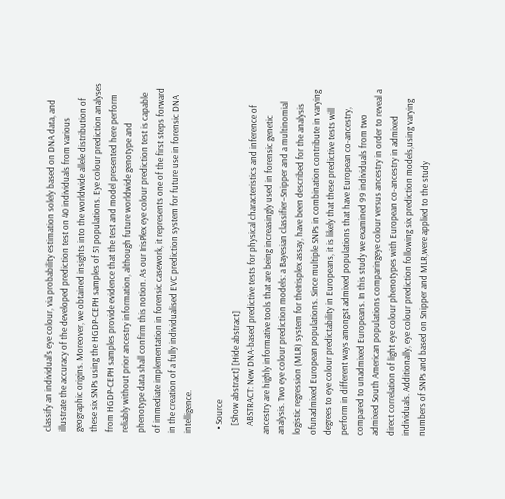classify an individual's eye colour, via probability estimation solely based on DNA data, and illustrate the accuracy of the developed prediction test on 40 individuals from various geographic origins. Moreover, we obtained insights into the worldwide allele distribution of these six SNPs using the HGDP-CEPH samples of 51 populations. Eye colour prediction analyses from HGDP-CEPH samples provide evidence that the test and model presented here perform reliably without prior ancestry information, although future worldwide genotype and phenotype data shall confirm this notion. As our IrisPlex eye colour prediction test is capable of immediate implementation in forensic casework, it represents one of the first steps forward in the creation of a fully individualised EVC prediction system for future use in forensic DNA intelligence.

  • Source
    [Show abstract] [Hide abstract]
    ABSTRACT: New DNA-based predictive tests for physical characteristics and inference of ancestry are highly informative tools that are being increasingly used in forensic genetic analysis. Two eye colour prediction models: a Bayesian classifier–Snipper and a multinomial logistic regression (MLR) system for theIrisplex assay, have been described for the analysis ofunadmixed European populations. Since multiple SNPs in combination contribute in varying degrees to eye colour predictability in Europeans, it is likely that these predictive tests will perform in different ways amongst admixed populations that have European co-ancestry, compared to unadmixed Europeans. In this study we examined 99 individuals from two admixed South American populations comparingeye colour versus ancestry in order to reveal a direct correlation of light eye colour phenotypes with European co-ancestry in admixed individuals. Additionally, eye colour prediction following six prediction models,using varying numbers of SNPs and based on Snipper and MLR,were applied to the study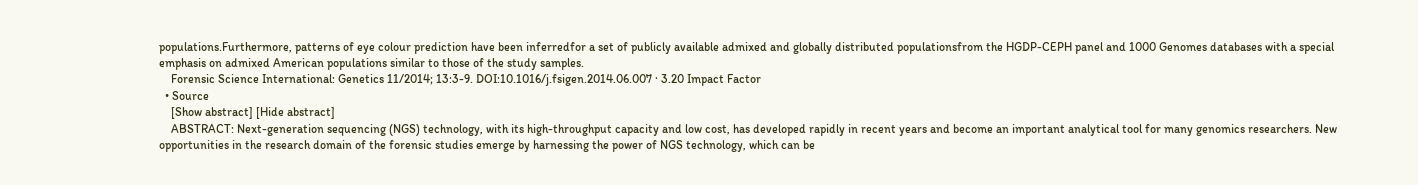populations.Furthermore, patterns of eye colour prediction have been inferredfor a set of publicly available admixed and globally distributed populationsfrom the HGDP-CEPH panel and 1000 Genomes databases with a special emphasis on admixed American populations similar to those of the study samples.
    Forensic Science International: Genetics 11/2014; 13:3-9. DOI:10.1016/j.fsigen.2014.06.007 · 3.20 Impact Factor
  • Source
    [Show abstract] [Hide abstract]
    ABSTRACT: Next-generation sequencing (NGS) technology, with its high-throughput capacity and low cost, has developed rapidly in recent years and become an important analytical tool for many genomics researchers. New opportunities in the research domain of the forensic studies emerge by harnessing the power of NGS technology, which can be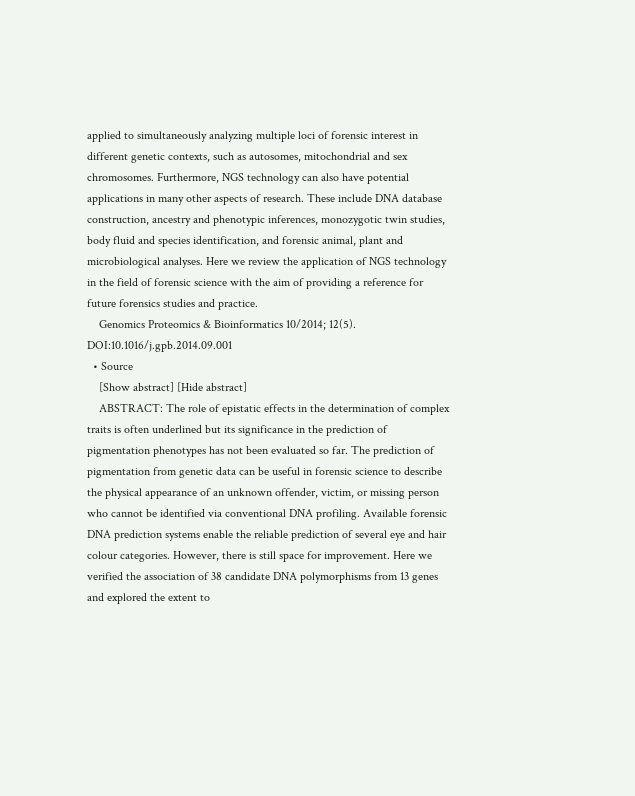applied to simultaneously analyzing multiple loci of forensic interest in different genetic contexts, such as autosomes, mitochondrial and sex chromosomes. Furthermore, NGS technology can also have potential applications in many other aspects of research. These include DNA database construction, ancestry and phenotypic inferences, monozygotic twin studies, body fluid and species identification, and forensic animal, plant and microbiological analyses. Here we review the application of NGS technology in the field of forensic science with the aim of providing a reference for future forensics studies and practice.
    Genomics Proteomics & Bioinformatics 10/2014; 12(5). DOI:10.1016/j.gpb.2014.09.001
  • Source
    [Show abstract] [Hide abstract]
    ABSTRACT: The role of epistatic effects in the determination of complex traits is often underlined but its significance in the prediction of pigmentation phenotypes has not been evaluated so far. The prediction of pigmentation from genetic data can be useful in forensic science to describe the physical appearance of an unknown offender, victim, or missing person who cannot be identified via conventional DNA profiling. Available forensic DNA prediction systems enable the reliable prediction of several eye and hair colour categories. However, there is still space for improvement. Here we verified the association of 38 candidate DNA polymorphisms from 13 genes and explored the extent to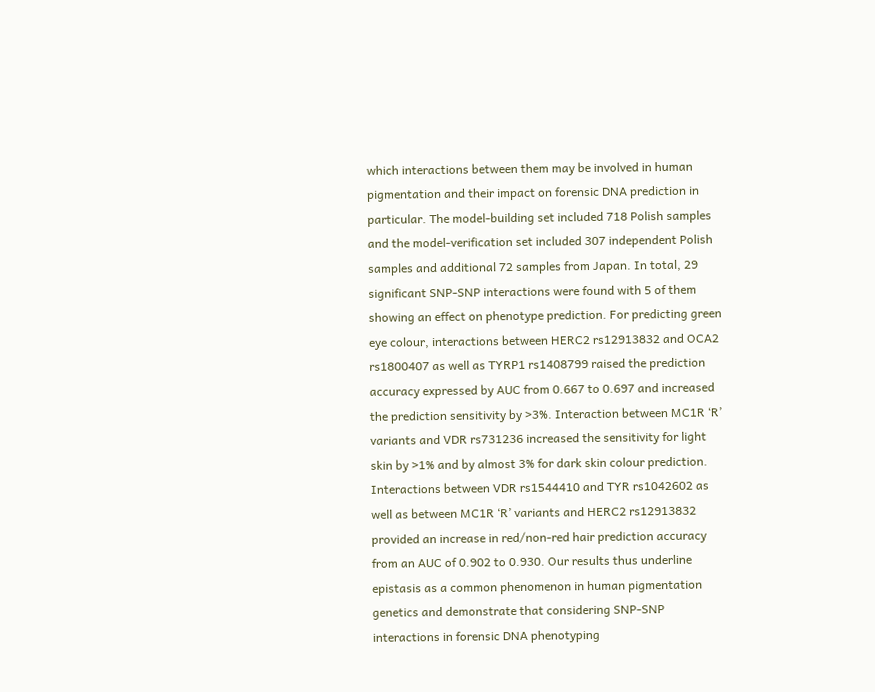which interactions between them may be involved in human pigmentation and their impact on forensic DNA prediction in particular. The model-building set included 718 Polish samples and the model-verification set included 307 independent Polish samples and additional 72 samples from Japan. In total, 29 significant SNP-SNP interactions were found with 5 of them showing an effect on phenotype prediction. For predicting green eye colour, interactions between HERC2 rs12913832 and OCA2 rs1800407 as well as TYRP1 rs1408799 raised the prediction accuracy expressed by AUC from 0.667 to 0.697 and increased the prediction sensitivity by >3%. Interaction between MC1R ‘R’ variants and VDR rs731236 increased the sensitivity for light skin by >1% and by almost 3% for dark skin colour prediction. Interactions between VDR rs1544410 and TYR rs1042602 as well as between MC1R ‘R’ variants and HERC2 rs12913832 provided an increase in red/non-red hair prediction accuracy from an AUC of 0.902 to 0.930. Our results thus underline epistasis as a common phenomenon in human pigmentation genetics and demonstrate that considering SNP-SNP interactions in forensic DNA phenotyping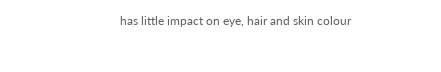has little impact on eye, hair and skin colour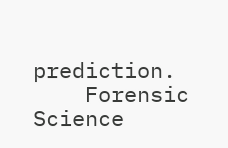prediction.
    Forensic Science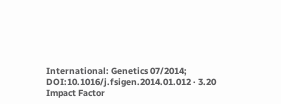International: Genetics 07/2014; DOI:10.1016/j.fsigen.2014.01.012 · 3.20 Impact Factor